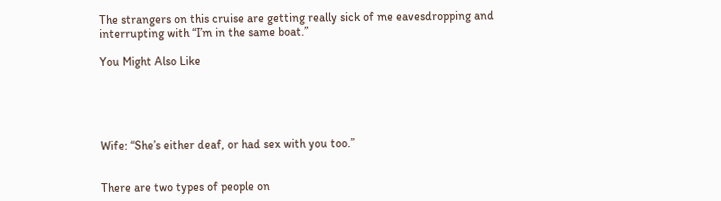The strangers on this cruise are getting really sick of me eavesdropping and interrupting with “I’m in the same boat.”

You Might Also Like





Wife: “She’s either deaf, or had sex with you too.”


There are two types of people on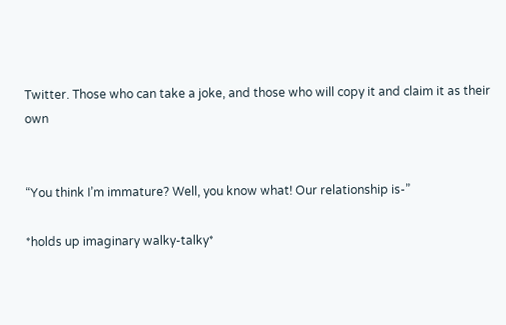Twitter. Those who can take a joke, and those who will copy it and claim it as their own


“You think I’m immature? Well, you know what! Our relationship is-”

*holds up imaginary walky-talky*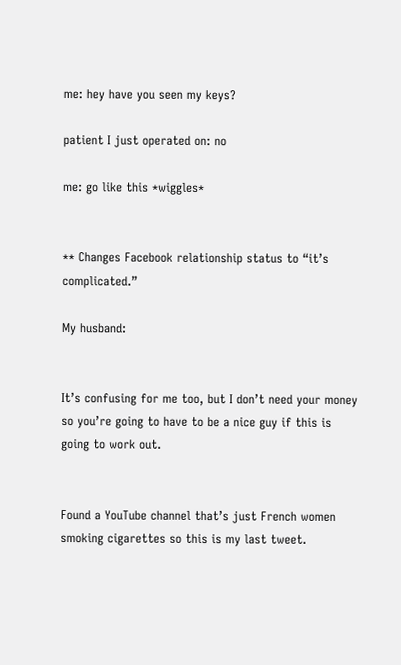me: hey have you seen my keys?

patient I just operated on: no

me: go like this *wiggles*


** Changes Facebook relationship status to “it’s complicated.”

My husband:


It’s confusing for me too, but I don’t need your money so you’re going to have to be a nice guy if this is going to work out.


Found a YouTube channel that’s just French women smoking cigarettes so this is my last tweet.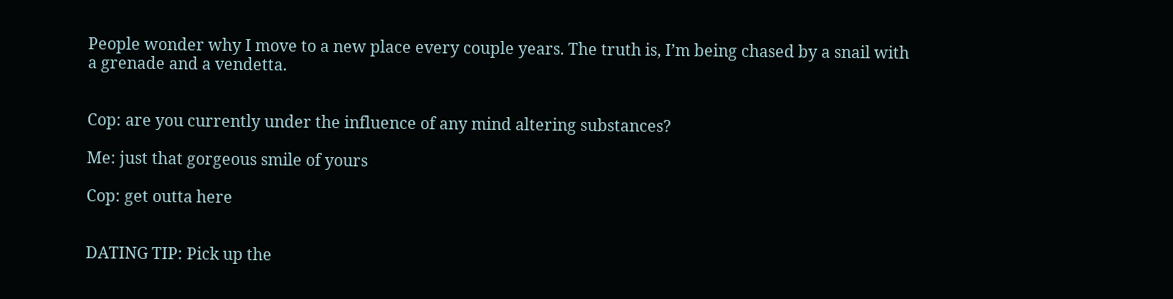People wonder why I move to a new place every couple years. The truth is, I’m being chased by a snail with a grenade and a vendetta.


Cop: are you currently under the influence of any mind altering substances?

Me: just that gorgeous smile of yours

Cop: get outta here


DATING TIP: Pick up the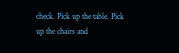check. Pick up the table. Pick up the chairs and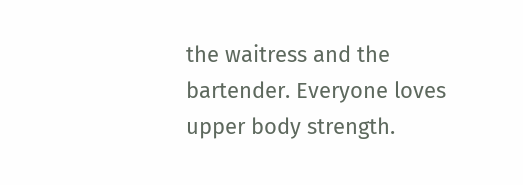the waitress and the bartender. Everyone loves upper body strength.